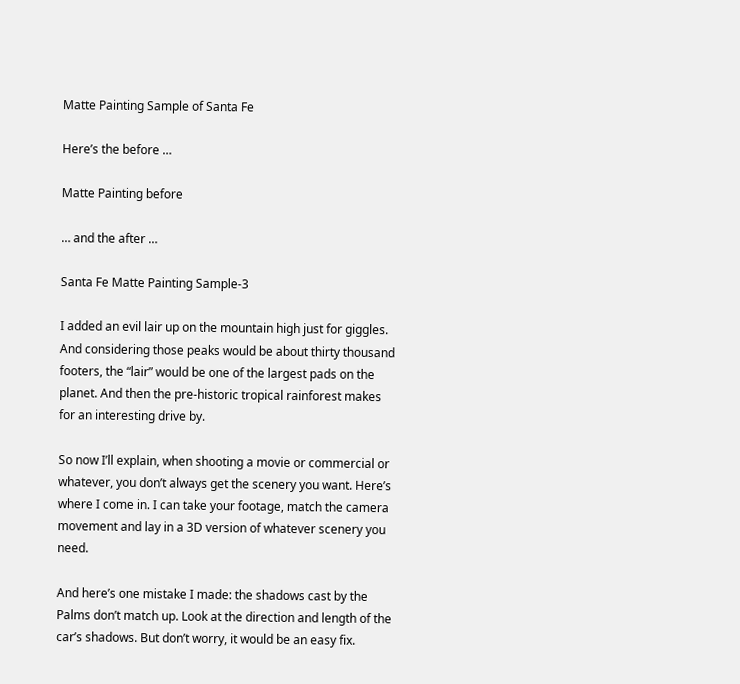Matte Painting Sample of Santa Fe

Here’s the before …

Matte Painting before

… and the after …

Santa Fe Matte Painting Sample-3

I added an evil lair up on the mountain high just for giggles. And considering those peaks would be about thirty thousand footers, the “lair” would be one of the largest pads on the planet. And then the pre-historic tropical rainforest makes for an interesting drive by.

So now I’ll explain, when shooting a movie or commercial or whatever, you don’t always get the scenery you want. Here’s where I come in. I can take your footage, match the camera movement and lay in a 3D version of whatever scenery you need.

And here’s one mistake I made: the shadows cast by the Palms don’t match up. Look at the direction and length of the car’s shadows. But don’t worry, it would be an easy fix.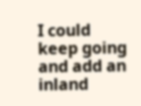I could keep going and add an inland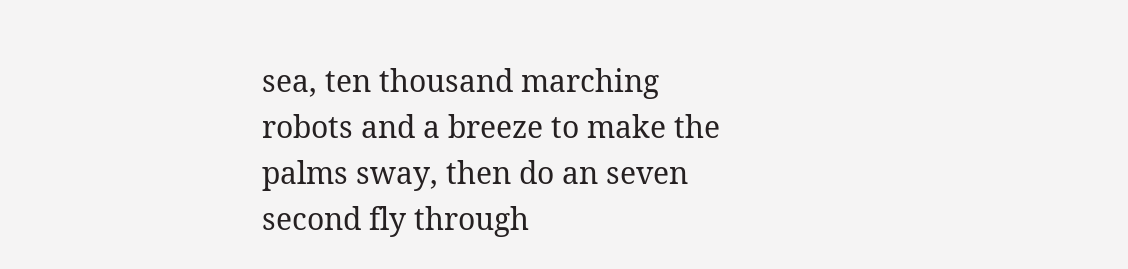sea, ten thousand marching robots and a breeze to make the palms sway, then do an seven second fly through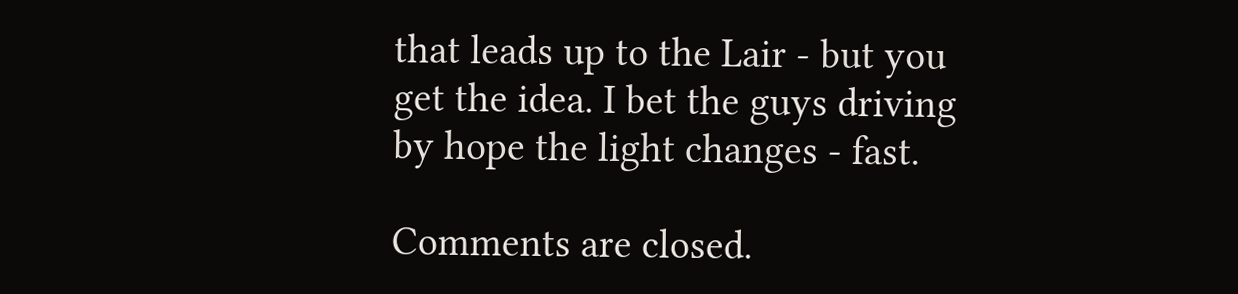that leads up to the Lair - but you get the idea. I bet the guys driving by hope the light changes - fast.

Comments are closed.